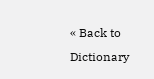« Back to Dictionary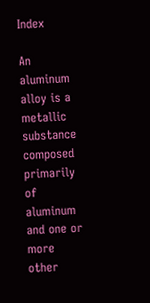Index

An aluminum alloy is a metallic substance composed primarily of aluminum and one or more other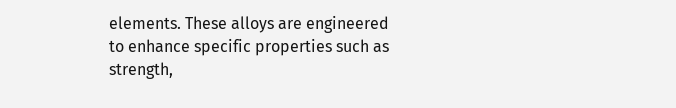elements. These alloys are engineered to enhance specific properties such as strength,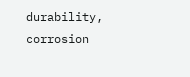durability, corrosion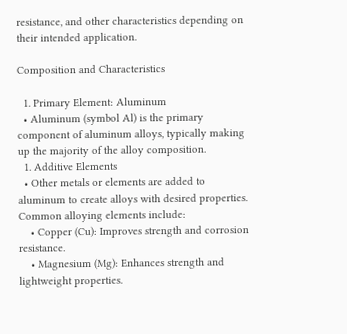resistance, and other characteristics depending on their intended application.

Composition and Characteristics

  1. Primary Element: Aluminum
  • Aluminum (symbol Al) is the primary component of aluminum alloys, typically making up the majority of the alloy composition.
  1. Additive Elements
  • Other metals or elements are added to aluminum to create alloys with desired properties. Common alloying elements include:
    • Copper (Cu): Improves strength and corrosion resistance.
    • Magnesium (Mg): Enhances strength and lightweight properties.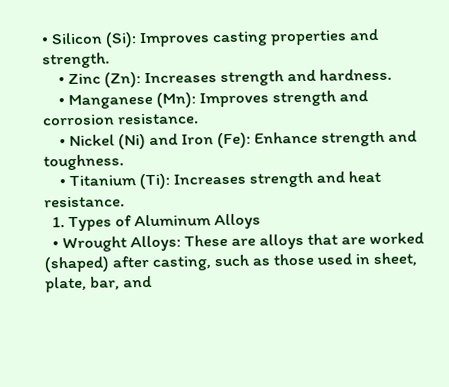• Silicon (Si): Improves casting properties and strength.
    • Zinc (Zn): Increases strength and hardness.
    • Manganese (Mn): Improves strength and corrosion resistance.
    • Nickel (Ni) and Iron (Fe): Enhance strength and toughness.
    • Titanium (Ti): Increases strength and heat resistance.
  1. Types of Aluminum Alloys
  • Wrought Alloys: These are alloys that are worked (shaped) after casting, such as those used in sheet, plate, bar, and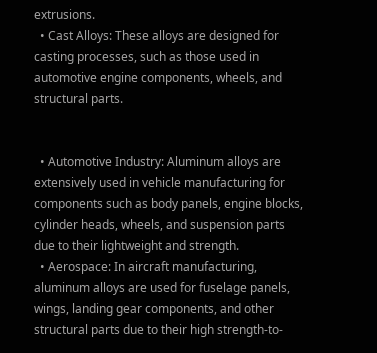extrusions.
  • Cast Alloys: These alloys are designed for casting processes, such as those used in automotive engine components, wheels, and structural parts.


  • Automotive Industry: Aluminum alloys are extensively used in vehicle manufacturing for components such as body panels, engine blocks, cylinder heads, wheels, and suspension parts due to their lightweight and strength.
  • Aerospace: In aircraft manufacturing, aluminum alloys are used for fuselage panels, wings, landing gear components, and other structural parts due to their high strength-to-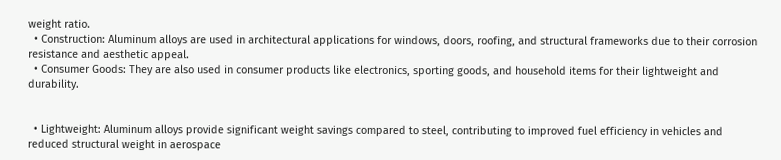weight ratio.
  • Construction: Aluminum alloys are used in architectural applications for windows, doors, roofing, and structural frameworks due to their corrosion resistance and aesthetic appeal.
  • Consumer Goods: They are also used in consumer products like electronics, sporting goods, and household items for their lightweight and durability.


  • Lightweight: Aluminum alloys provide significant weight savings compared to steel, contributing to improved fuel efficiency in vehicles and reduced structural weight in aerospace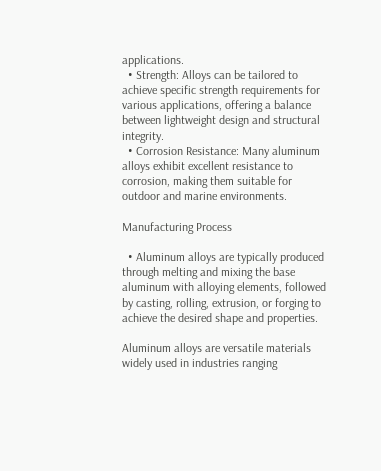applications.
  • Strength: Alloys can be tailored to achieve specific strength requirements for various applications, offering a balance between lightweight design and structural integrity.
  • Corrosion Resistance: Many aluminum alloys exhibit excellent resistance to corrosion, making them suitable for outdoor and marine environments.

Manufacturing Process

  • Aluminum alloys are typically produced through melting and mixing the base aluminum with alloying elements, followed by casting, rolling, extrusion, or forging to achieve the desired shape and properties.

Aluminum alloys are versatile materials widely used in industries ranging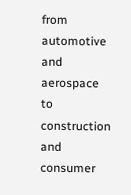from automotive and aerospace to construction and consumer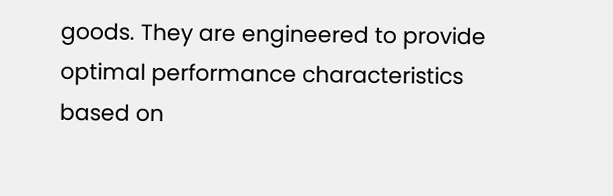goods. They are engineered to provide optimal performance characteristics based on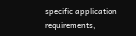specific application requirements,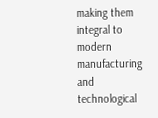making them integral to modern manufacturing and technological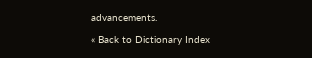advancements.

« Back to Dictionary Index